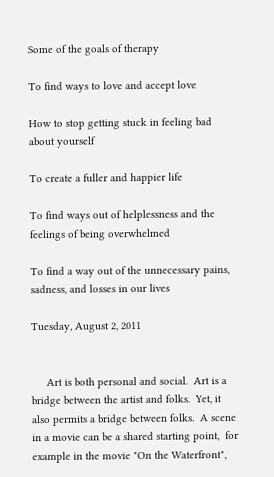Some of the goals of therapy

To find ways to love and accept love

How to stop getting stuck in feeling bad about yourself

To create a fuller and happier life

To find ways out of helplessness and the feelings of being overwhelmed

To find a way out of the unnecessary pains, sadness, and losses in our lives

Tuesday, August 2, 2011


     Art is both personal and social.  Art is a bridge between the artist and folks.  Yet, it also permits a bridge between folks.  A scene in a movie can be a shared starting point,  for example in the movie "On the Waterfront",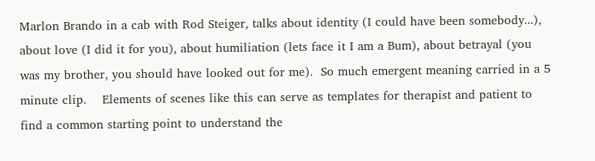Marlon Brando in a cab with Rod Steiger, talks about identity (I could have been somebody...), about love (I did it for you), about humiliation (lets face it I am a Bum), about betrayal (you was my brother, you should have looked out for me).  So much emergent meaning carried in a 5 minute clip.    Elements of scenes like this can serve as templates for therapist and patient to find a common starting point to understand the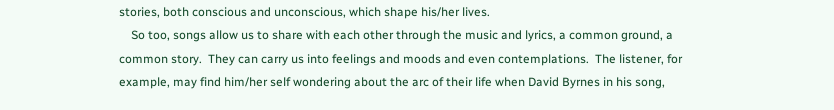stories, both conscious and unconscious, which shape his/her lives.
    So too, songs allow us to share with each other through the music and lyrics, a common ground, a common story.  They can carry us into feelings and moods and even contemplations.  The listener, for example, may find him/her self wondering about the arc of their life when David Byrnes in his song,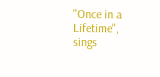"Once in a Lifetime", sings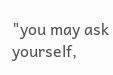"you may ask yourself,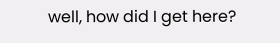well, how did I get here?